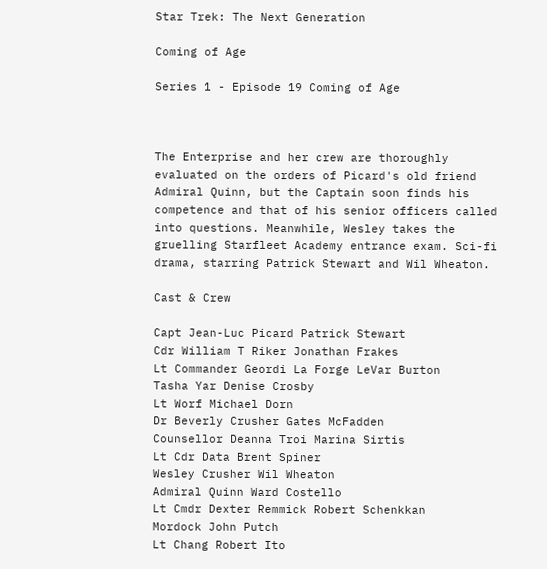Star Trek: The Next Generation

Coming of Age

Series 1 - Episode 19 Coming of Age



The Enterprise and her crew are thoroughly evaluated on the orders of Picard's old friend Admiral Quinn, but the Captain soon finds his competence and that of his senior officers called into questions. Meanwhile, Wesley takes the gruelling Starfleet Academy entrance exam. Sci-fi drama, starring Patrick Stewart and Wil Wheaton.

Cast & Crew

Capt Jean-Luc Picard Patrick Stewart
Cdr William T Riker Jonathan Frakes
Lt Commander Geordi La Forge LeVar Burton
Tasha Yar Denise Crosby
Lt Worf Michael Dorn
Dr Beverly Crusher Gates McFadden
Counsellor Deanna Troi Marina Sirtis
Lt Cdr Data Brent Spiner
Wesley Crusher Wil Wheaton
Admiral Quinn Ward Costello
Lt Cmdr Dexter Remmick Robert Schenkkan
Mordock John Putch
Lt Chang Robert Ito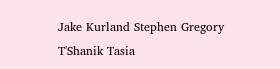Jake Kurland Stephen Gregory
T'Shanik Tasia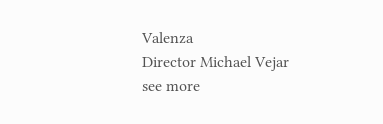Valenza
Director Michael Vejar
see more